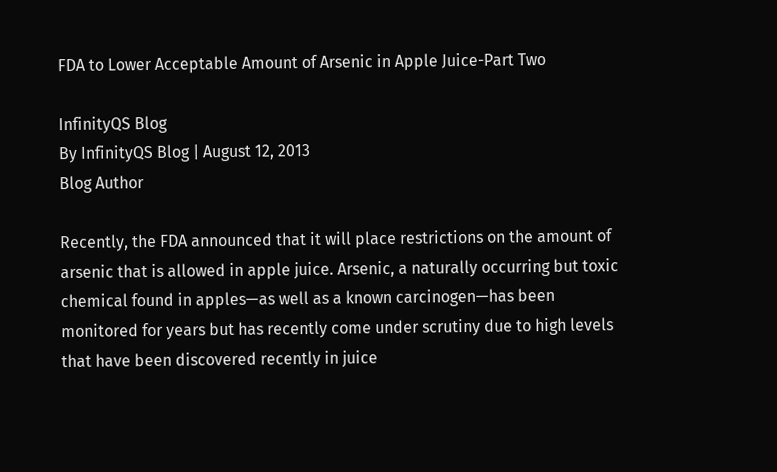FDA to Lower Acceptable Amount of Arsenic in Apple Juice-Part Two

InfinityQS Blog
By InfinityQS Blog | August 12, 2013
Blog Author

Recently, the FDA announced that it will place restrictions on the amount of arsenic that is allowed in apple juice. Arsenic, a naturally occurring but toxic chemical found in apples—as well as a known carcinogen—has been monitored for years but has recently come under scrutiny due to high levels that have been discovered recently in juice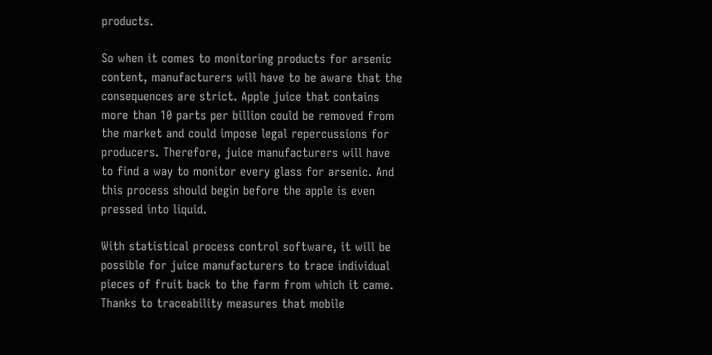products.

So when it comes to monitoring products for arsenic content, manufacturers will have to be aware that the consequences are strict. Apple juice that contains more than 10 parts per billion could be removed from the market and could impose legal repercussions for producers. Therefore, juice manufacturers will have to find a way to monitor every glass for arsenic. And this process should begin before the apple is even pressed into liquid.

With statistical process control software, it will be possible for juice manufacturers to trace individual pieces of fruit back to the farm from which it came. Thanks to traceability measures that mobile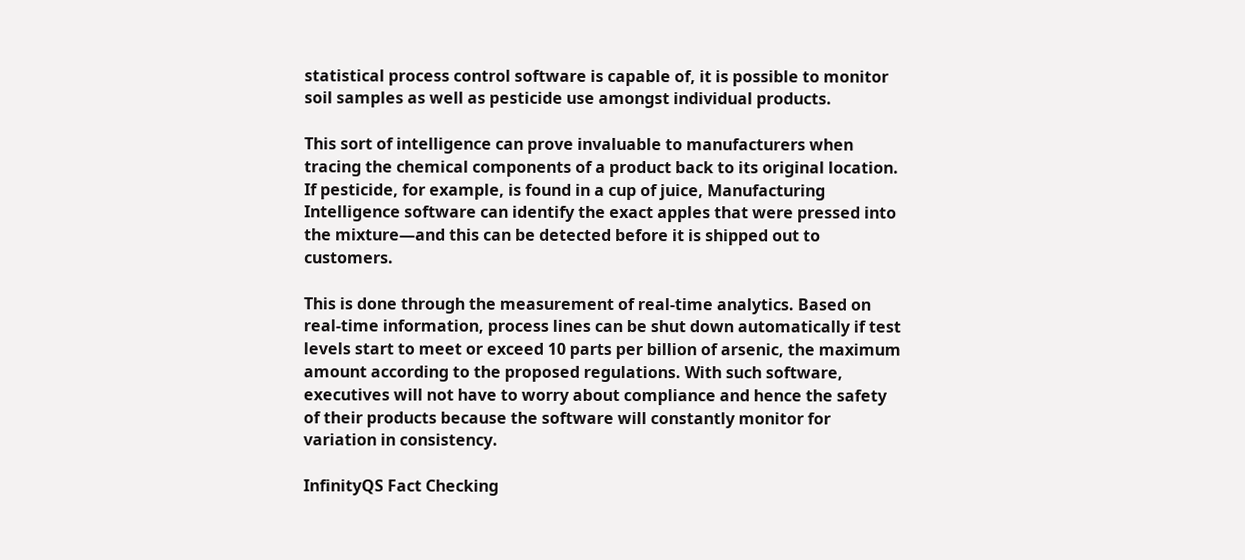statistical process control software is capable of, it is possible to monitor soil samples as well as pesticide use amongst individual products.

This sort of intelligence can prove invaluable to manufacturers when tracing the chemical components of a product back to its original location. If pesticide, for example, is found in a cup of juice, Manufacturing Intelligence software can identify the exact apples that were pressed into the mixture—and this can be detected before it is shipped out to customers.

This is done through the measurement of real-time analytics. Based on real-time information, process lines can be shut down automatically if test levels start to meet or exceed 10 parts per billion of arsenic, the maximum amount according to the proposed regulations. With such software, executives will not have to worry about compliance and hence the safety of their products because the software will constantly monitor for variation in consistency.

InfinityQS Fact Checking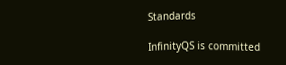Standards

InfinityQS is committed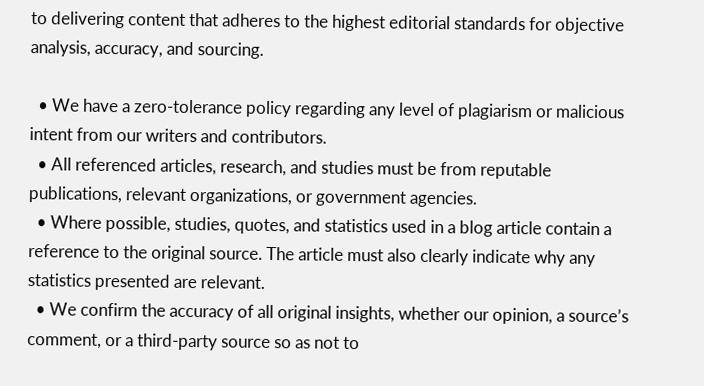to delivering content that adheres to the highest editorial standards for objective analysis, accuracy, and sourcing.

  • We have a zero-tolerance policy regarding any level of plagiarism or malicious intent from our writers and contributors.
  • All referenced articles, research, and studies must be from reputable publications, relevant organizations, or government agencies.
  • Where possible, studies, quotes, and statistics used in a blog article contain a reference to the original source. The article must also clearly indicate why any statistics presented are relevant.
  • We confirm the accuracy of all original insights, whether our opinion, a source’s comment, or a third-party source so as not to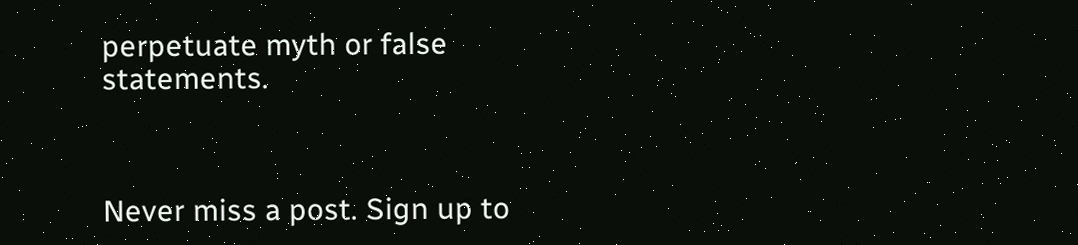perpetuate myth or false statements.



Never miss a post. Sign up to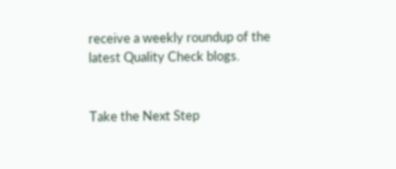receive a weekly roundup of the latest Quality Check blogs.


Take the Next Step